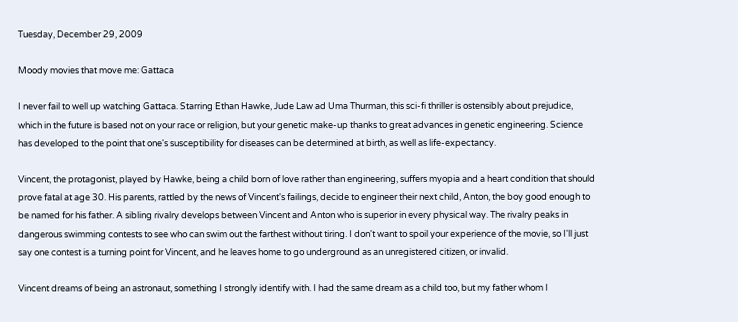Tuesday, December 29, 2009

Moody movies that move me: Gattaca

I never fail to well up watching Gattaca. Starring Ethan Hawke, Jude Law ad Uma Thurman, this sci-fi thriller is ostensibly about prejudice, which in the future is based not on your race or religion, but your genetic make-up thanks to great advances in genetic engineering. Science has developed to the point that one's susceptibility for diseases can be determined at birth, as well as life-expectancy.

Vincent, the protagonist, played by Hawke, being a child born of love rather than engineering, suffers myopia and a heart condition that should prove fatal at age 30. His parents, rattled by the news of Vincent's failings, decide to engineer their next child, Anton, the boy good enough to be named for his father. A sibling rivalry develops between Vincent and Anton who is superior in every physical way. The rivalry peaks in dangerous swimming contests to see who can swim out the farthest without tiring. I don't want to spoil your experience of the movie, so I'll just say one contest is a turning point for Vincent, and he leaves home to go underground as an unregistered citizen, or invalid.

Vincent dreams of being an astronaut, something I strongly identify with. I had the same dream as a child too, but my father whom I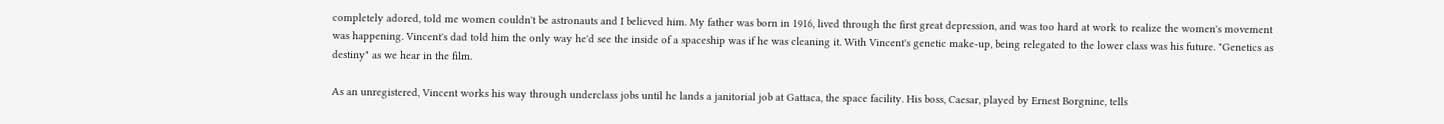completely adored, told me women couldn't be astronauts and I believed him. My father was born in 1916, lived through the first great depression, and was too hard at work to realize the women's movement was happening. Vincent's dad told him the only way he'd see the inside of a spaceship was if he was cleaning it. With Vincent's genetic make-up, being relegated to the lower class was his future. "Genetics as destiny" as we hear in the film.

As an unregistered, Vincent works his way through underclass jobs until he lands a janitorial job at Gattaca, the space facility. His boss, Caesar, played by Ernest Borgnine, tells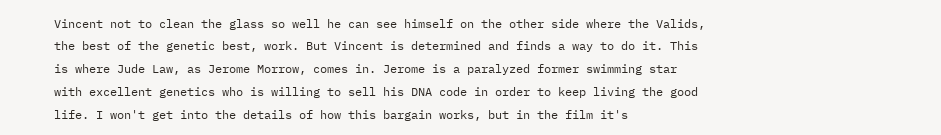Vincent not to clean the glass so well he can see himself on the other side where the Valids, the best of the genetic best, work. But Vincent is determined and finds a way to do it. This is where Jude Law, as Jerome Morrow, comes in. Jerome is a paralyzed former swimming star with excellent genetics who is willing to sell his DNA code in order to keep living the good life. I won't get into the details of how this bargain works, but in the film it's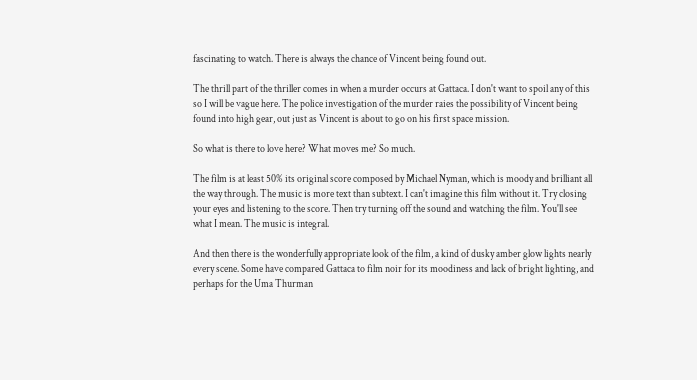fascinating to watch. There is always the chance of Vincent being found out.

The thrill part of the thriller comes in when a murder occurs at Gattaca. I don't want to spoil any of this so I will be vague here. The police investigation of the murder raies the possibility of Vincent being found into high gear, out just as Vincent is about to go on his first space mission.

So what is there to love here? What moves me? So much.

The film is at least 50% its original score composed by Michael Nyman, which is moody and brilliant all the way through. The music is more text than subtext. I can't imagine this film without it. Try closing your eyes and listening to the score. Then try turning off the sound and watching the film. You'll see what I mean. The music is integral.

And then there is the wonderfully appropriate look of the film, a kind of dusky amber glow lights nearly every scene. Some have compared Gattaca to film noir for its moodiness and lack of bright lighting, and perhaps for the Uma Thurman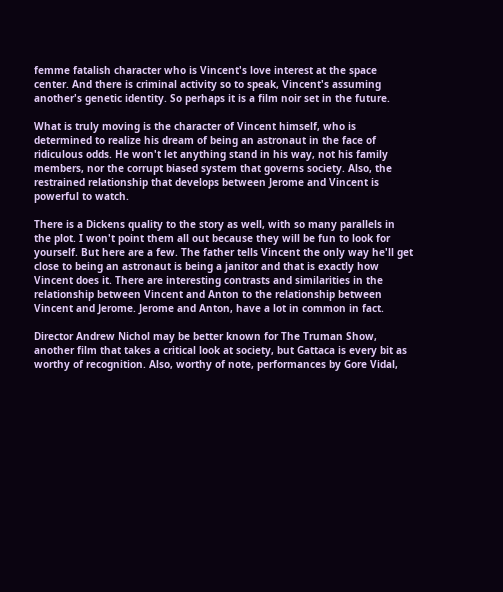femme fatalish character who is Vincent's love interest at the space center. And there is criminal activity so to speak, Vincent's assuming another's genetic identity. So perhaps it is a film noir set in the future.

What is truly moving is the character of Vincent himself, who is determined to realize his dream of being an astronaut in the face of ridiculous odds. He won't let anything stand in his way, not his family members, nor the corrupt biased system that governs society. Also, the restrained relationship that develops between Jerome and Vincent is powerful to watch.

There is a Dickens quality to the story as well, with so many parallels in the plot. I won't point them all out because they will be fun to look for yourself. But here are a few. The father tells Vincent the only way he'll get close to being an astronaut is being a janitor and that is exactly how Vincent does it. There are interesting contrasts and similarities in the relationship between Vincent and Anton to the relationship between Vincent and Jerome. Jerome and Anton, have a lot in common in fact.

Director Andrew Nichol may be better known for The Truman Show, another film that takes a critical look at society, but Gattaca is every bit as worthy of recognition. Also, worthy of note, performances by Gore Vidal,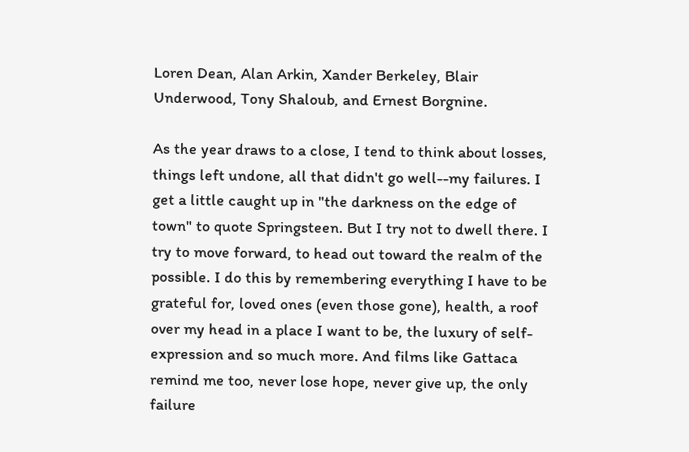Loren Dean, Alan Arkin, Xander Berkeley, Blair Underwood, Tony Shaloub, and Ernest Borgnine.

As the year draws to a close, I tend to think about losses, things left undone, all that didn't go well--my failures. I get a little caught up in "the darkness on the edge of town" to quote Springsteen. But I try not to dwell there. I try to move forward, to head out toward the realm of the possible. I do this by remembering everything I have to be grateful for, loved ones (even those gone), health, a roof over my head in a place I want to be, the luxury of self-expression and so much more. And films like Gattaca remind me too, never lose hope, never give up, the only failure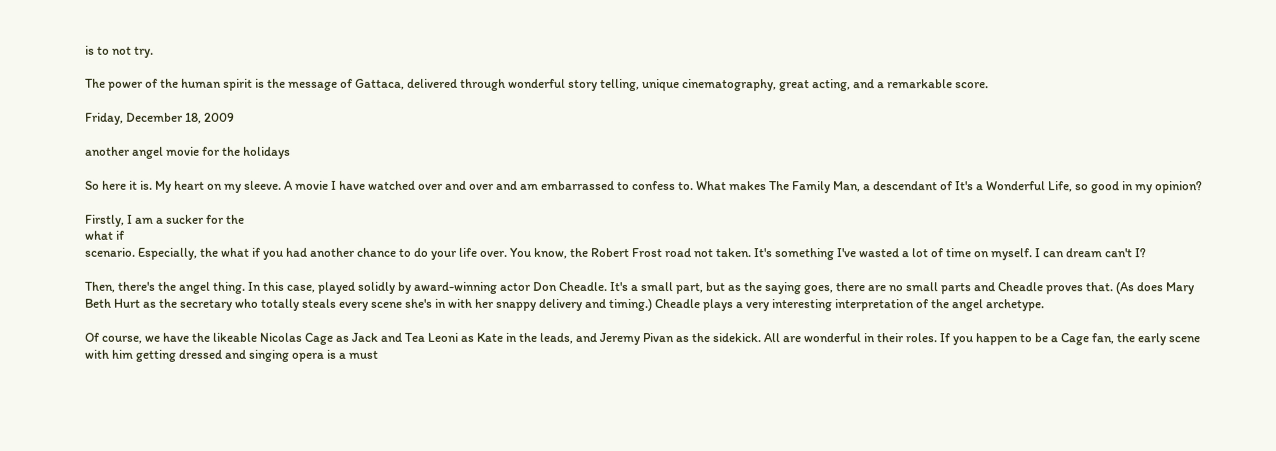is to not try.

The power of the human spirit is the message of Gattaca, delivered through wonderful story telling, unique cinematography, great acting, and a remarkable score.

Friday, December 18, 2009

another angel movie for the holidays

So here it is. My heart on my sleeve. A movie I have watched over and over and am embarrassed to confess to. What makes The Family Man, a descendant of It's a Wonderful Life, so good in my opinion?

Firstly, I am a sucker for the
what if
scenario. Especially, the what if you had another chance to do your life over. You know, the Robert Frost road not taken. It's something I've wasted a lot of time on myself. I can dream can't I?

Then, there's the angel thing. In this case, played solidly by award-winning actor Don Cheadle. It's a small part, but as the saying goes, there are no small parts and Cheadle proves that. (As does Mary Beth Hurt as the secretary who totally steals every scene she's in with her snappy delivery and timing.) Cheadle plays a very interesting interpretation of the angel archetype.

Of course, we have the likeable Nicolas Cage as Jack and Tea Leoni as Kate in the leads, and Jeremy Pivan as the sidekick. All are wonderful in their roles. If you happen to be a Cage fan, the early scene with him getting dressed and singing opera is a must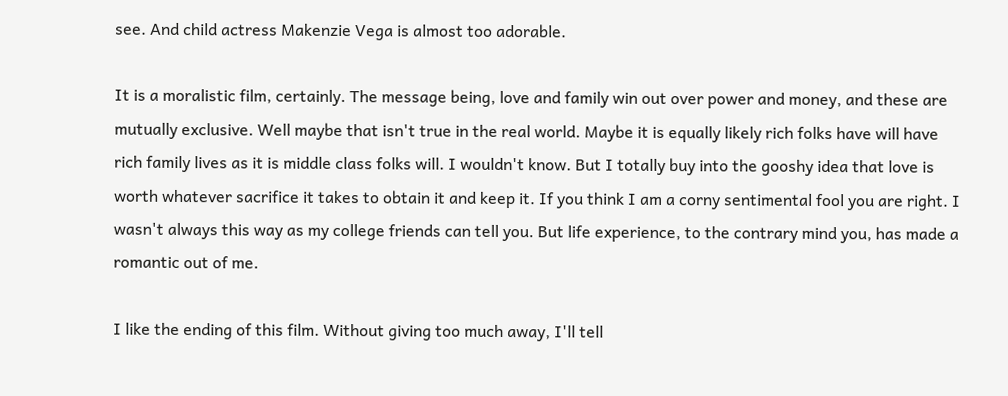see. And child actress Makenzie Vega is almost too adorable.

It is a moralistic film, certainly. The message being, love and family win out over power and money, and these are mutually exclusive. Well maybe that isn't true in the real world. Maybe it is equally likely rich folks have will have rich family lives as it is middle class folks will. I wouldn't know. But I totally buy into the gooshy idea that love is worth whatever sacrifice it takes to obtain it and keep it. If you think I am a corny sentimental fool you are right. I wasn't always this way as my college friends can tell you. But life experience, to the contrary mind you, has made a romantic out of me.

I like the ending of this film. Without giving too much away, I'll tell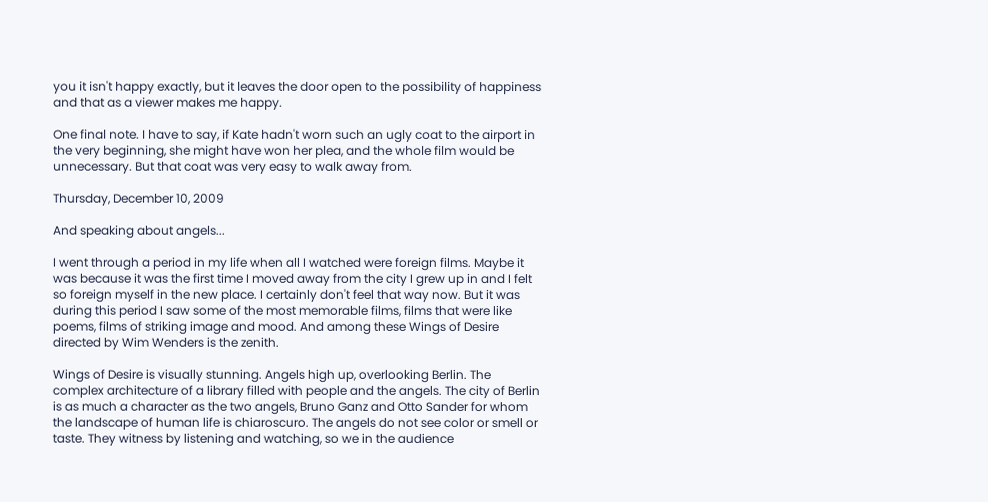you it isn't happy exactly, but it leaves the door open to the possibility of happiness and that as a viewer makes me happy.

One final note. I have to say, if Kate hadn't worn such an ugly coat to the airport in the very beginning, she might have won her plea, and the whole film would be unnecessary. But that coat was very easy to walk away from.

Thursday, December 10, 2009

And speaking about angels...

I went through a period in my life when all I watched were foreign films. Maybe it was because it was the first time I moved away from the city I grew up in and I felt so foreign myself in the new place. I certainly don't feel that way now. But it was during this period I saw some of the most memorable films, films that were like poems, films of striking image and mood. And among these Wings of Desire directed by Wim Wenders is the zenith.

Wings of Desire is visually stunning. Angels high up, overlooking Berlin. The complex architecture of a library filled with people and the angels. The city of Berlin is as much a character as the two angels, Bruno Ganz and Otto Sander for whom the landscape of human life is chiaroscuro. The angels do not see color or smell or taste. They witness by listening and watching, so we in the audience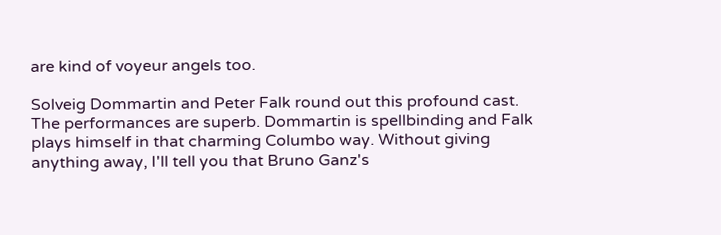are kind of voyeur angels too.

Solveig Dommartin and Peter Falk round out this profound cast. The performances are superb. Dommartin is spellbinding and Falk plays himself in that charming Columbo way. Without giving anything away, I'll tell you that Bruno Ganz's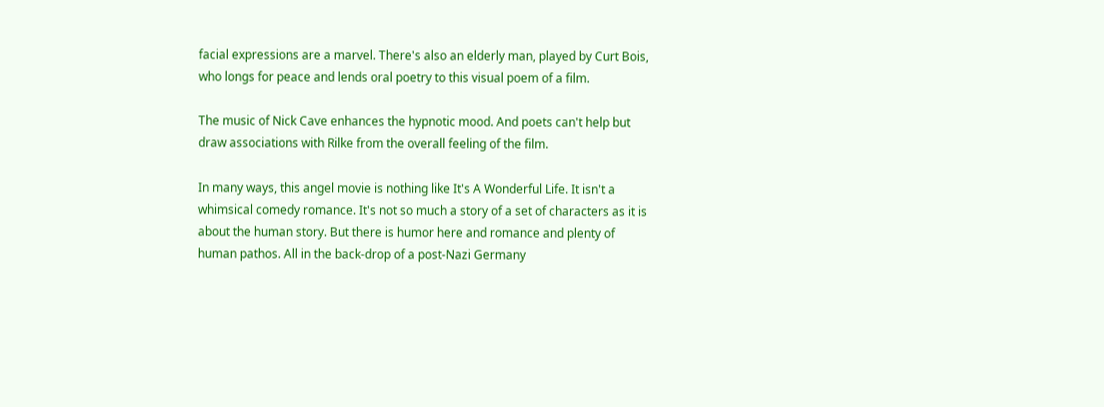facial expressions are a marvel. There's also an elderly man, played by Curt Bois, who longs for peace and lends oral poetry to this visual poem of a film.

The music of Nick Cave enhances the hypnotic mood. And poets can't help but draw associations with Rilke from the overall feeling of the film.

In many ways, this angel movie is nothing like It's A Wonderful Life. It isn't a whimsical comedy romance. It's not so much a story of a set of characters as it is about the human story. But there is humor here and romance and plenty of human pathos. All in the back-drop of a post-Nazi Germany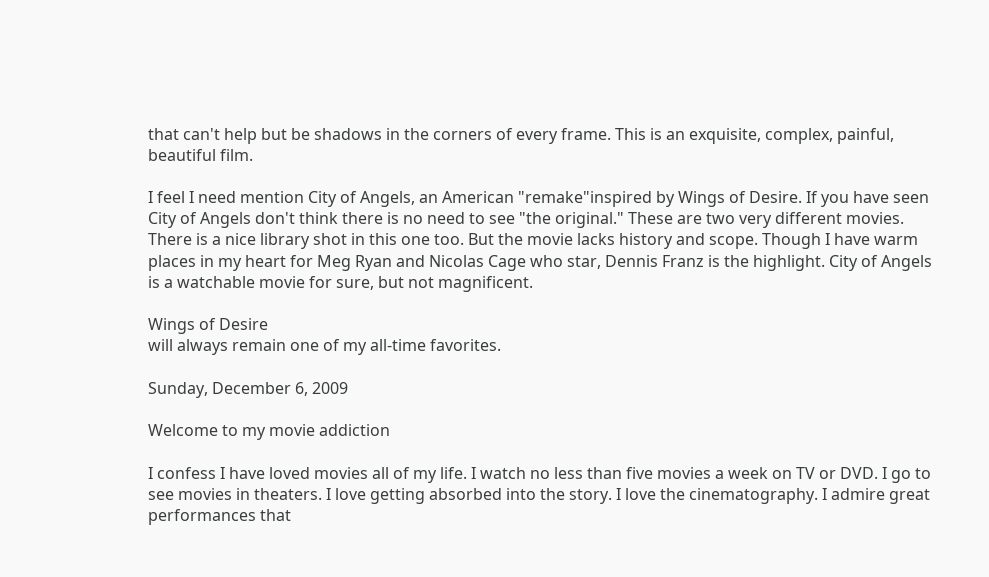that can't help but be shadows in the corners of every frame. This is an exquisite, complex, painful, beautiful film.

I feel I need mention City of Angels, an American "remake"inspired by Wings of Desire. If you have seen City of Angels don't think there is no need to see "the original." These are two very different movies. There is a nice library shot in this one too. But the movie lacks history and scope. Though I have warm places in my heart for Meg Ryan and Nicolas Cage who star, Dennis Franz is the highlight. City of Angels is a watchable movie for sure, but not magnificent.

Wings of Desire
will always remain one of my all-time favorites.

Sunday, December 6, 2009

Welcome to my movie addiction

I confess I have loved movies all of my life. I watch no less than five movies a week on TV or DVD. I go to see movies in theaters. I love getting absorbed into the story. I love the cinematography. I admire great performances that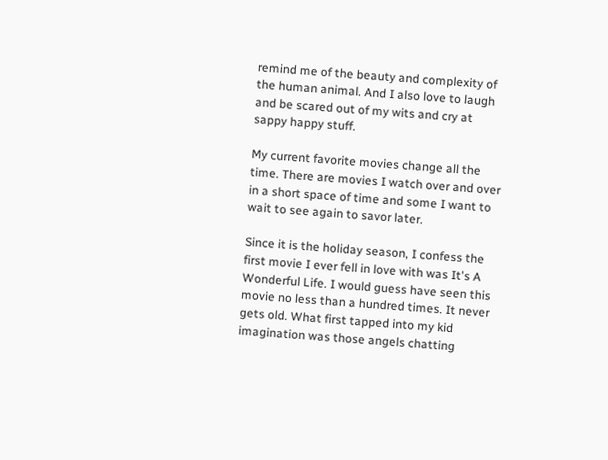remind me of the beauty and complexity of the human animal. And I also love to laugh and be scared out of my wits and cry at sappy happy stuff.

My current favorite movies change all the time. There are movies I watch over and over in a short space of time and some I want to wait to see again to savor later.

Since it is the holiday season, I confess the first movie I ever fell in love with was It's A Wonderful Life. I would guess have seen this movie no less than a hundred times. It never gets old. What first tapped into my kid imagination was those angels chatting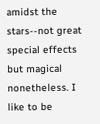amidst the stars--not great special effects but magical nonetheless. I like to be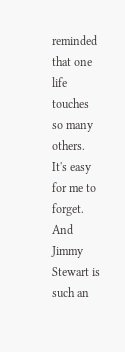reminded that one life touches so many others. It's easy for me to forget. And Jimmy Stewart is such an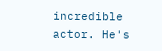incredible actor. He's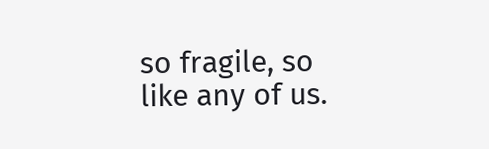so fragile, so like any of us.